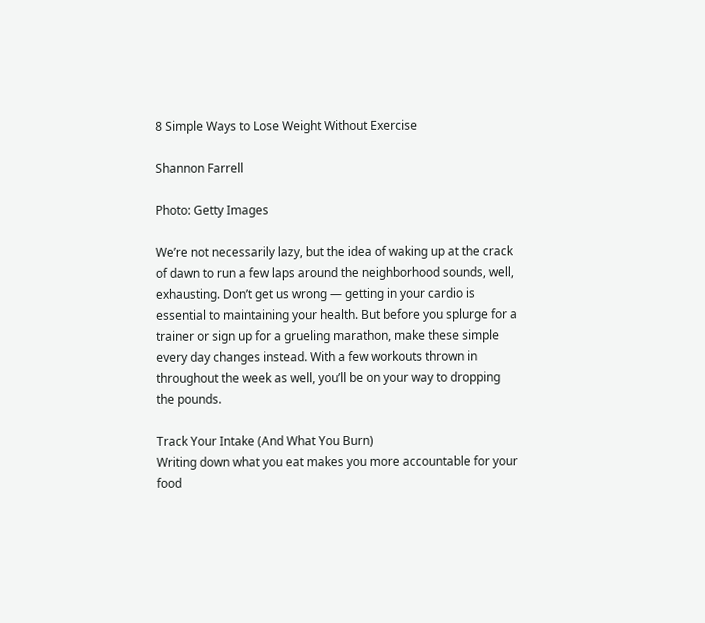8 Simple Ways to Lose Weight Without Exercise

Shannon Farrell

Photo: Getty Images

We’re not necessarily lazy, but the idea of waking up at the crack of dawn to run a few laps around the neighborhood sounds, well, exhausting. Don’t get us wrong — getting in your cardio is essential to maintaining your health. But before you splurge for a trainer or sign up for a grueling marathon, make these simple every day changes instead. With a few workouts thrown in throughout the week as well, you’ll be on your way to dropping the pounds.

Track Your Intake (And What You Burn)
Writing down what you eat makes you more accountable for your food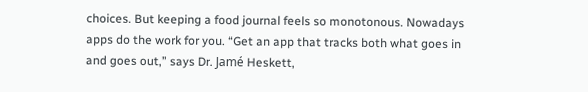choices. But keeping a food journal feels so monotonous. Nowadays apps do the work for you. “Get an app that tracks both what goes in and goes out,” says Dr. Jamé Heskett,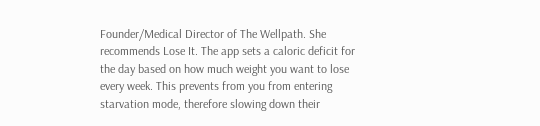Founder/Medical Director of The Wellpath. She recommends Lose It. The app sets a caloric deficit for the day based on how much weight you want to lose every week. This prevents from you from entering starvation mode, therefore slowing down their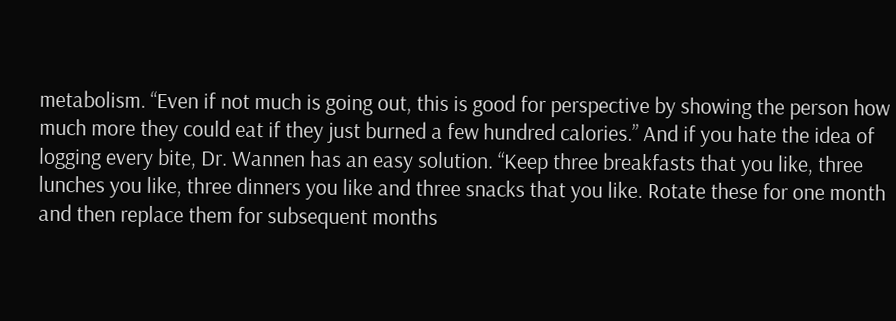metabolism. “Even if not much is going out, this is good for perspective by showing the person how much more they could eat if they just burned a few hundred calories.” And if you hate the idea of logging every bite, Dr. Wannen has an easy solution. “Keep three breakfasts that you like, three lunches you like, three dinners you like and three snacks that you like. Rotate these for one month and then replace them for subsequent months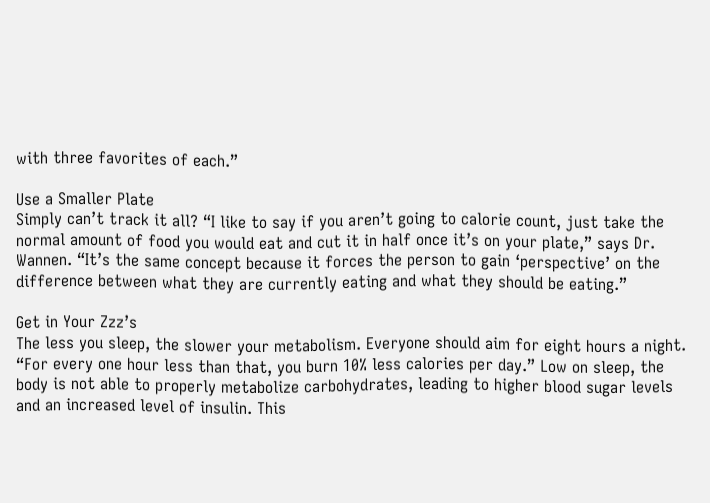with three favorites of each.”

Use a Smaller Plate
Simply can’t track it all? “I like to say if you aren’t going to calorie count, just take the normal amount of food you would eat and cut it in half once it’s on your plate,” says Dr. Wannen. “It’s the same concept because it forces the person to gain ‘perspective’ on the difference between what they are currently eating and what they should be eating.”

Get in Your Zzz’s
The less you sleep, the slower your metabolism. Everyone should aim for eight hours a night. “For every one hour less than that, you burn 10% less calories per day.” Low on sleep, the body is not able to properly metabolize carbohydrates, leading to higher blood sugar levels and an increased level of insulin. This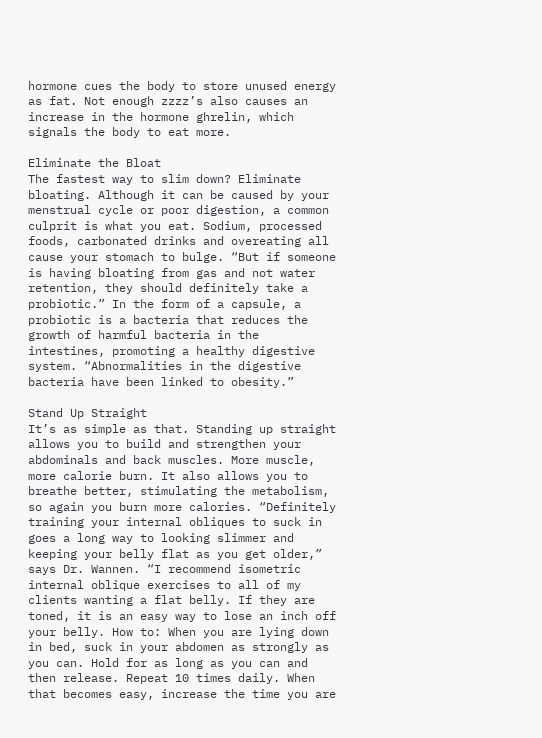hormone cues the body to store unused energy as fat. Not enough zzzz’s also causes an increase in the hormone ghrelin, which signals the body to eat more.

Eliminate the Bloat
The fastest way to slim down? Eliminate bloating. Although it can be caused by your menstrual cycle or poor digestion, a common culprit is what you eat. Sodium, processed foods, carbonated drinks and overeating all cause your stomach to bulge. “But if someone is having bloating from gas and not water retention, they should definitely take a probiotic.” In the form of a capsule, a probiotic is a bacteria that reduces the growth of harmful bacteria in the intestines, promoting a healthy digestive system. “Abnormalities in the digestive bacteria have been linked to obesity.”

Stand Up Straight
It’s as simple as that. Standing up straight allows you to build and strengthen your abdominals and back muscles. More muscle, more calorie burn. It also allows you to breathe better, stimulating the metabolism, so again you burn more calories. “Definitely training your internal obliques to suck in goes a long way to looking slimmer and keeping your belly flat as you get older,” says Dr. Wannen. “I recommend isometric internal oblique exercises to all of my clients wanting a flat belly. If they are toned, it is an easy way to lose an inch off your belly. How to: When you are lying down in bed, suck in your abdomen as strongly as you can. Hold for as long as you can and then release. Repeat 10 times daily. When that becomes easy, increase the time you are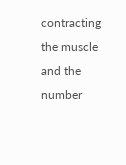contracting the muscle and the number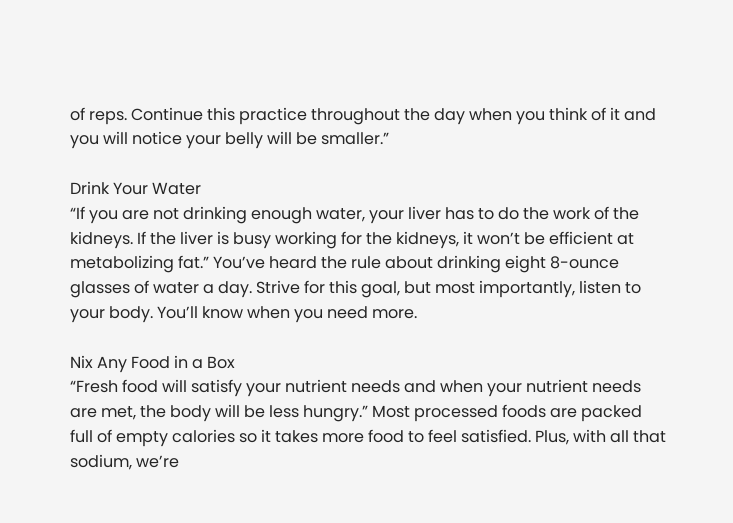of reps. Continue this practice throughout the day when you think of it and you will notice your belly will be smaller.”

Drink Your Water
“If you are not drinking enough water, your liver has to do the work of the kidneys. If the liver is busy working for the kidneys, it won’t be efficient at metabolizing fat.” You’ve heard the rule about drinking eight 8-ounce glasses of water a day. Strive for this goal, but most importantly, listen to your body. You’ll know when you need more.

Nix Any Food in a Box
“Fresh food will satisfy your nutrient needs and when your nutrient needs are met, the body will be less hungry.” Most processed foods are packed full of empty calories so it takes more food to feel satisfied. Plus, with all that sodium, we’re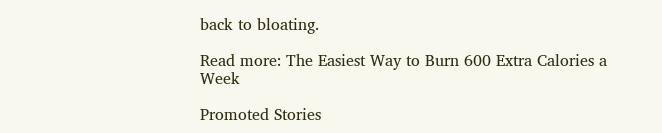back to bloating.

Read more: The Easiest Way to Burn 600 Extra Calories a Week

Promoted Stories